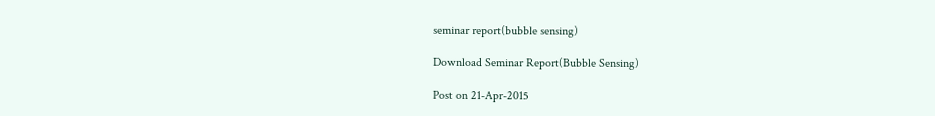seminar report(bubble sensing)

Download Seminar Report(Bubble Sensing)

Post on 21-Apr-2015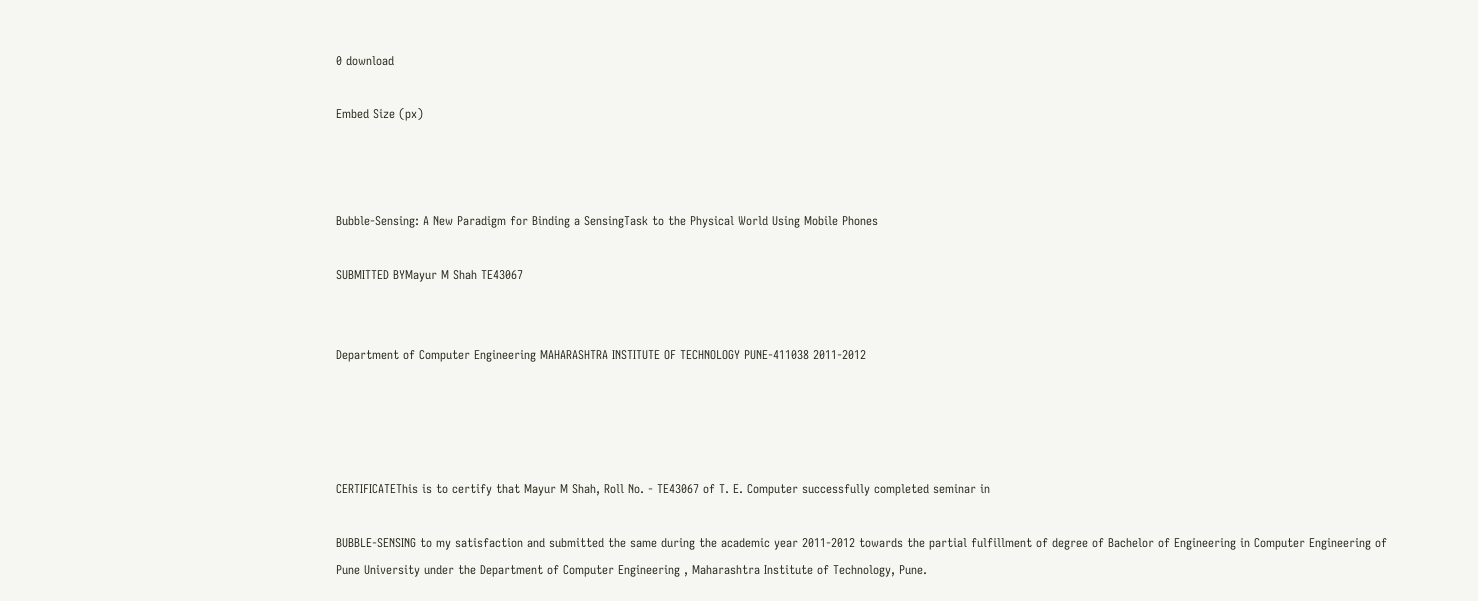0 download

Embed Size (px)



Bubble-Sensing: A New Paradigm for Binding a SensingTask to the Physical World Using Mobile Phones

SUBMITTED BYMayur M Shah TE43067


Department of Computer Engineering MAHARASHTRA INSTITUTE OF TECHNOLOGY PUNE-411038 2011-2012




CERTIFICATEThis is to certify that Mayur M Shah, Roll No. - TE43067 of T. E. Computer successfully completed seminar in

BUBBLE-SENSING to my satisfaction and submitted the same during the academic year 2011-2012 towards the partial fulfillment of degree of Bachelor of Engineering in Computer Engineering of Pune University under the Department of Computer Engineering , Maharashtra Institute of Technology, Pune.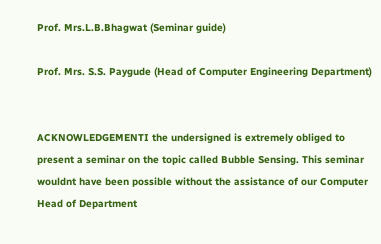Prof. Mrs.L.B.Bhagwat (Seminar guide)

Prof. Mrs. S.S. Paygude (Head of Computer Engineering Department)


ACKNOWLEDGEMENTI the undersigned is extremely obliged to present a seminar on the topic called Bubble Sensing. This seminar wouldnt have been possible without the assistance of our Computer Head of Department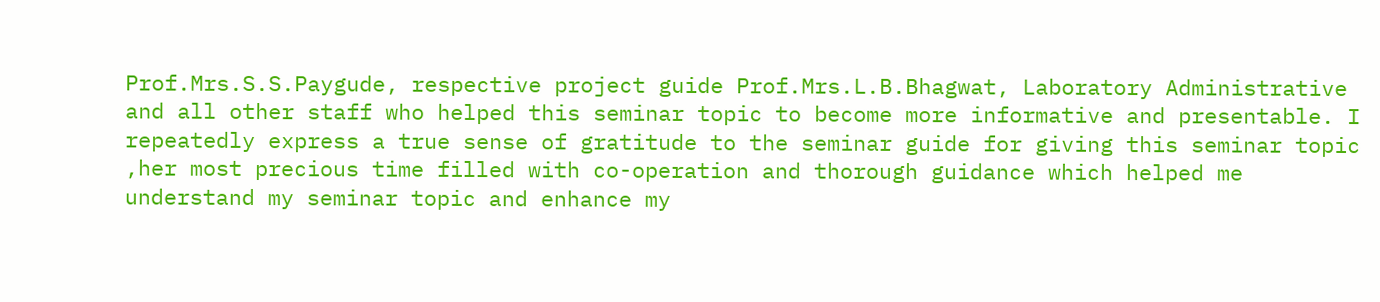Prof.Mrs.S.S.Paygude, respective project guide Prof.Mrs.L.B.Bhagwat, Laboratory Administrative and all other staff who helped this seminar topic to become more informative and presentable. I repeatedly express a true sense of gratitude to the seminar guide for giving this seminar topic ,her most precious time filled with co-operation and thorough guidance which helped me understand my seminar topic and enhance my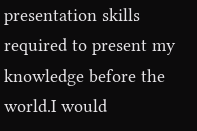presentation skills required to present my knowledge before the world.I would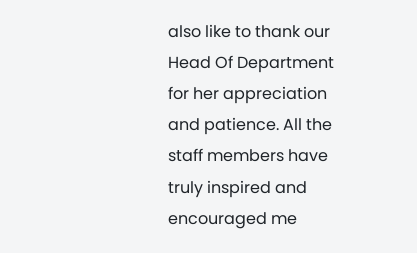also like to thank our Head Of Department for her appreciation and patience. All the staff members have truly inspired and encouraged me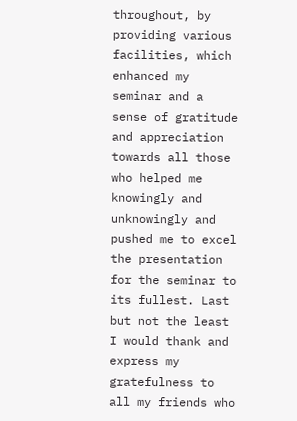throughout, by providing various facilities, which enhanced my seminar and a sense of gratitude and appreciation towards all those who helped me knowingly and unknowingly and pushed me to excel the presentation for the seminar to its fullest. Last but not the least I would thank and express my gratefulness to all my friends who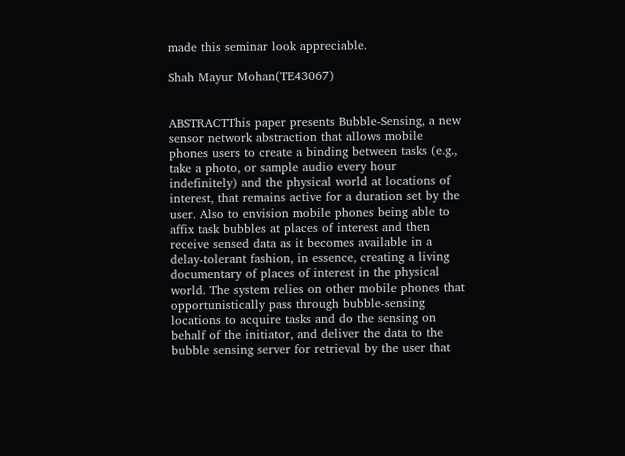made this seminar look appreciable.

Shah Mayur Mohan(TE43067)


ABSTRACTThis paper presents Bubble-Sensing, a new sensor network abstraction that allows mobile phones users to create a binding between tasks (e.g., take a photo, or sample audio every hour indefinitely) and the physical world at locations of interest, that remains active for a duration set by the user. Also to envision mobile phones being able to affix task bubbles at places of interest and then receive sensed data as it becomes available in a delay-tolerant fashion, in essence, creating a living documentary of places of interest in the physical world. The system relies on other mobile phones that opportunistically pass through bubble-sensing locations to acquire tasks and do the sensing on behalf of the initiator, and deliver the data to the bubble sensing server for retrieval by the user that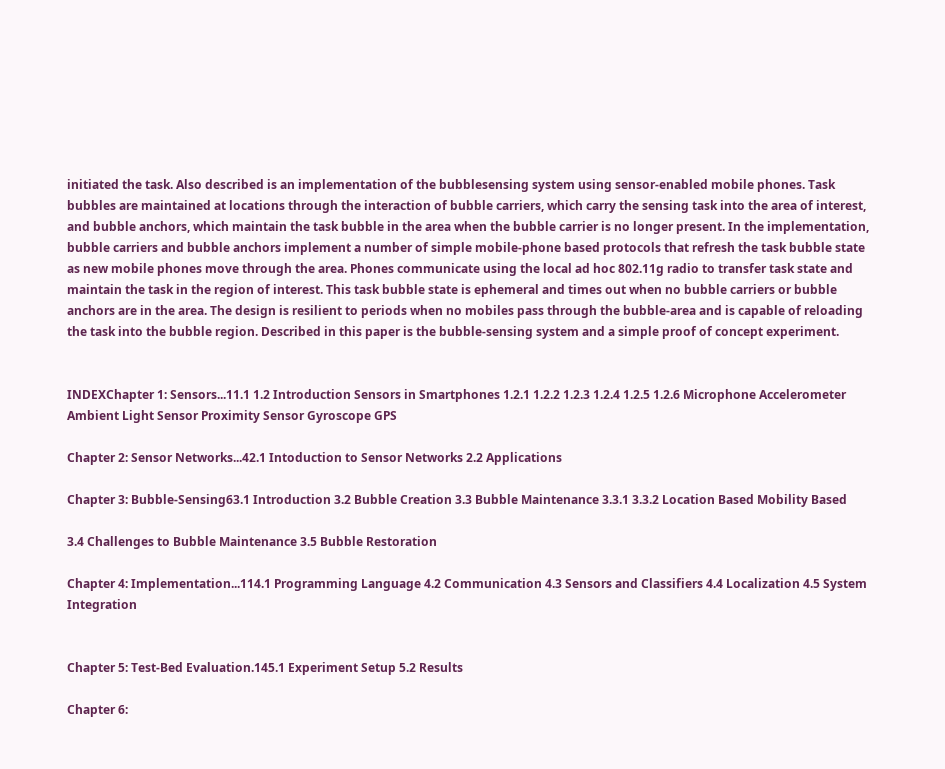initiated the task. Also described is an implementation of the bubblesensing system using sensor-enabled mobile phones. Task bubbles are maintained at locations through the interaction of bubble carriers, which carry the sensing task into the area of interest, and bubble anchors, which maintain the task bubble in the area when the bubble carrier is no longer present. In the implementation, bubble carriers and bubble anchors implement a number of simple mobile-phone based protocols that refresh the task bubble state as new mobile phones move through the area. Phones communicate using the local ad hoc 802.11g radio to transfer task state and maintain the task in the region of interest. This task bubble state is ephemeral and times out when no bubble carriers or bubble anchors are in the area. The design is resilient to periods when no mobiles pass through the bubble-area and is capable of reloading the task into the bubble region. Described in this paper is the bubble-sensing system and a simple proof of concept experiment.


INDEXChapter 1: Sensors...11.1 1.2 Introduction Sensors in Smartphones 1.2.1 1.2.2 1.2.3 1.2.4 1.2.5 1.2.6 Microphone Accelerometer Ambient Light Sensor Proximity Sensor Gyroscope GPS

Chapter 2: Sensor Networks...42.1 Intoduction to Sensor Networks 2.2 Applications

Chapter 3: Bubble-Sensing63.1 Introduction 3.2 Bubble Creation 3.3 Bubble Maintenance 3.3.1 3.3.2 Location Based Mobility Based

3.4 Challenges to Bubble Maintenance 3.5 Bubble Restoration

Chapter 4: Implementation...114.1 Programming Language 4.2 Communication 4.3 Sensors and Classifiers 4.4 Localization 4.5 System Integration


Chapter 5: Test-Bed Evaluation.145.1 Experiment Setup 5.2 Results

Chapter 6: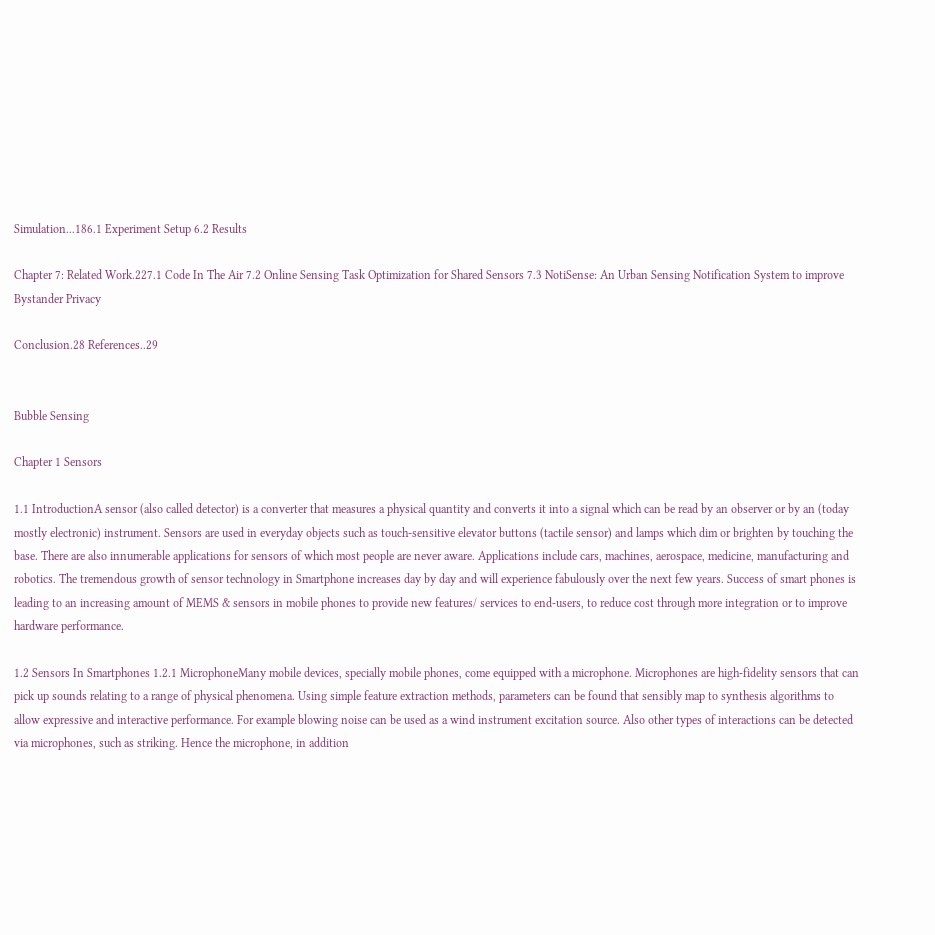Simulation...186.1 Experiment Setup 6.2 Results

Chapter 7: Related Work.227.1 Code In The Air 7.2 Online Sensing Task Optimization for Shared Sensors 7.3 NotiSense: An Urban Sensing Notification System to improve Bystander Privacy

Conclusion.28 References..29


Bubble Sensing

Chapter 1 Sensors

1.1 IntroductionA sensor (also called detector) is a converter that measures a physical quantity and converts it into a signal which can be read by an observer or by an (today mostly electronic) instrument. Sensors are used in everyday objects such as touch-sensitive elevator buttons (tactile sensor) and lamps which dim or brighten by touching the base. There are also innumerable applications for sensors of which most people are never aware. Applications include cars, machines, aerospace, medicine, manufacturing and robotics. The tremendous growth of sensor technology in Smartphone increases day by day and will experience fabulously over the next few years. Success of smart phones is leading to an increasing amount of MEMS & sensors in mobile phones to provide new features/ services to end-users, to reduce cost through more integration or to improve hardware performance.

1.2 Sensors In Smartphones 1.2.1 MicrophoneMany mobile devices, specially mobile phones, come equipped with a microphone. Microphones are high-fidelity sensors that can pick up sounds relating to a range of physical phenomena. Using simple feature extraction methods, parameters can be found that sensibly map to synthesis algorithms to allow expressive and interactive performance. For example blowing noise can be used as a wind instrument excitation source. Also other types of interactions can be detected via microphones, such as striking. Hence the microphone, in addition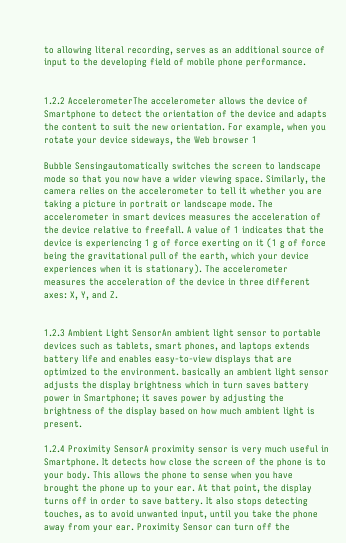to allowing literal recording, serves as an additional source of input to the developing field of mobile phone performance.


1.2.2 AccelerometerThe accelerometer allows the device of Smartphone to detect the orientation of the device and adapts the content to suit the new orientation. For example, when you rotate your device sideways, the Web browser 1

Bubble Sensingautomatically switches the screen to landscape mode so that you now have a wider viewing space. Similarly, the camera relies on the accelerometer to tell it whether you are taking a picture in portrait or landscape mode. The accelerometer in smart devices measures the acceleration of the device relative to freefall. A value of 1 indicates that the device is experiencing 1 g of force exerting on it (1 g of force being the gravitational pull of the earth, which your device experiences when it is stationary). The accelerometer measures the acceleration of the device in three different axes: X, Y, and Z.


1.2.3 Ambient Light SensorAn ambient light sensor to portable devices such as tablets, smart phones, and laptops extends battery life and enables easy-to-view displays that are optimized to the environment. basically an ambient light sensor adjusts the display brightness which in turn saves battery power in Smartphone; it saves power by adjusting the brightness of the display based on how much ambient light is present.

1.2.4 Proximity SensorA proximity sensor is very much useful in Smartphone. It detects how close the screen of the phone is to your body. This allows the phone to sense when you have brought the phone up to your ear. At that point, the display turns off in order to save battery. It also stops detecting touches, as to avoid unwanted input, until you take the phone away from your ear. Proximity Sensor can turn off the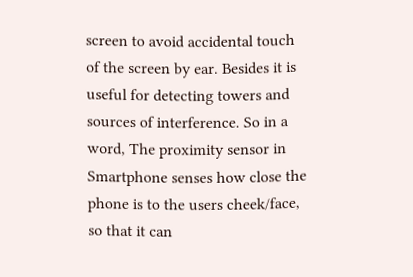screen to avoid accidental touch of the screen by ear. Besides it is useful for detecting towers and sources of interference. So in a word, The proximity sensor in Smartphone senses how close the phone is to the users cheek/face, so that it can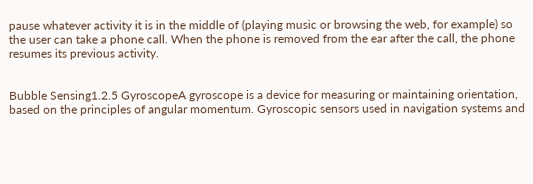pause whatever activity it is in the middle of (playing music or browsing the web, for example) so the user can take a phone call. When the phone is removed from the ear after the call, the phone resumes its previous activity.


Bubble Sensing1.2.5 GyroscopeA gyroscope is a device for measuring or maintaining orientation, based on the principles of angular momentum. Gyroscopic sensors used in navigation systems and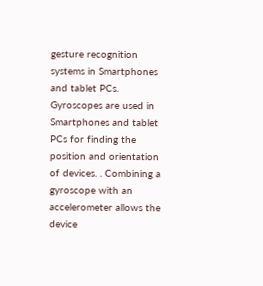gesture recognition systems in Smartphones and tablet PCs. Gyroscopes are used in Smartphones and tablet PCs for finding the position and orientation of devices. . Combining a gyroscope with an accelerometer allows the device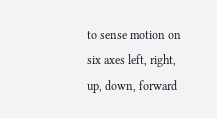to sense motion on six axes left, right, up, down, forward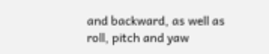and backward, as well as roll, pitch and yaw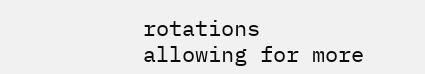rotations allowing for more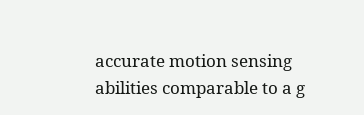accurate motion sensing abilities comparable to a g